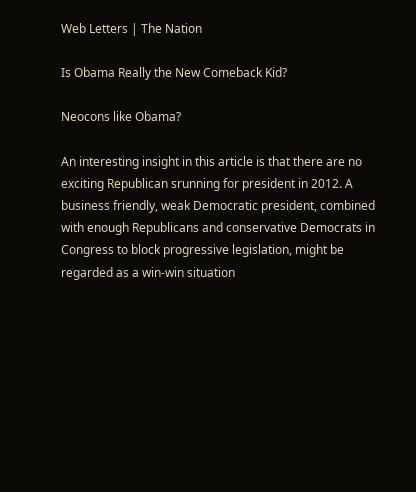Web Letters | The Nation

Is Obama Really the New Comeback Kid?

Neocons like Obama?

An interesting insight in this article is that there are no exciting Republican srunning for president in 2012. A business friendly, weak Democratic president, combined with enough Republicans and conservative Democrats in Congress to block progressive legislation, might be regarded as a win-win situation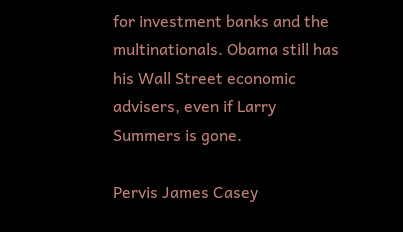for investment banks and the multinationals. Obama still has his Wall Street economic advisers, even if Larry Summers is gone.

Pervis James Casey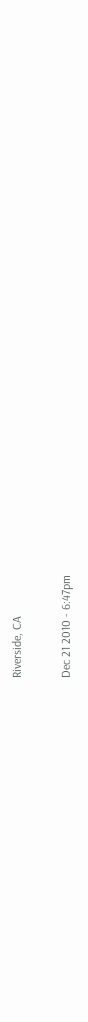Riverside, CA

Dec 21 2010 - 6:47pm